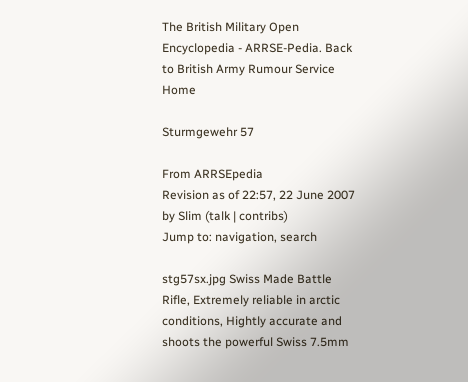The British Military Open Encyclopedia - ARRSE-Pedia. Back to British Army Rumour Service Home

Sturmgewehr 57

From ARRSEpedia
Revision as of 22:57, 22 June 2007 by Slim (talk | contribs)
Jump to: navigation, search

stg57sx.jpg Swiss Made Battle Rifle, Extremely reliable in arctic conditions, Hightly accurate and shoots the powerful Swiss 7.5mm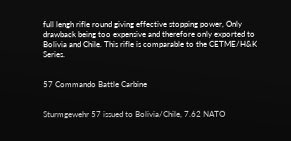full lengh rifle round giving effective stopping power, Only drawback being too expensive and therefore only exported to Bolivia and Chile. This rifle is comparable to the CETME/H&K Series.


57 Commando Battle Carbine


Sturmgewehr 57 issued to Bolivia/Chile, 7.62 NATO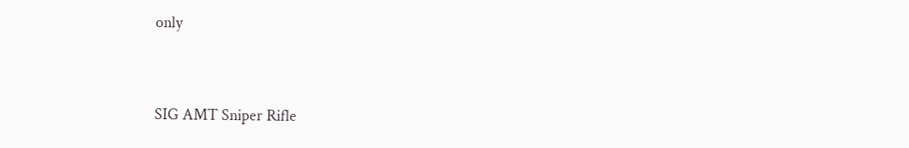only


SIG AMT Sniper Rifle